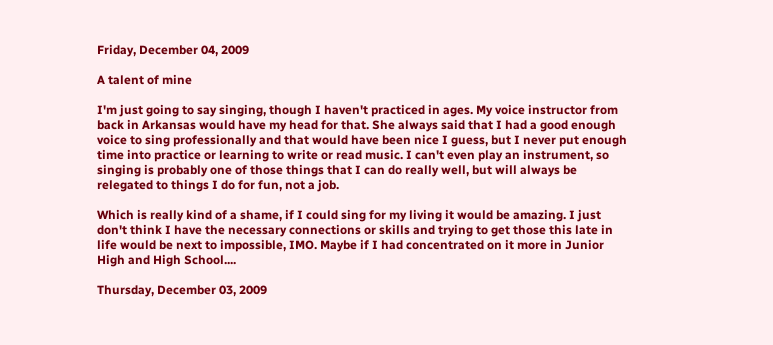Friday, December 04, 2009

A talent of mine

I'm just going to say singing, though I haven't practiced in ages. My voice instructor from back in Arkansas would have my head for that. She always said that I had a good enough voice to sing professionally and that would have been nice I guess, but I never put enough time into practice or learning to write or read music. I can't even play an instrument, so singing is probably one of those things that I can do really well, but will always be relegated to things I do for fun, not a job.

Which is really kind of a shame, if I could sing for my living it would be amazing. I just don't think I have the necessary connections or skills and trying to get those this late in life would be next to impossible, IMO. Maybe if I had concentrated on it more in Junior High and High School....

Thursday, December 03, 2009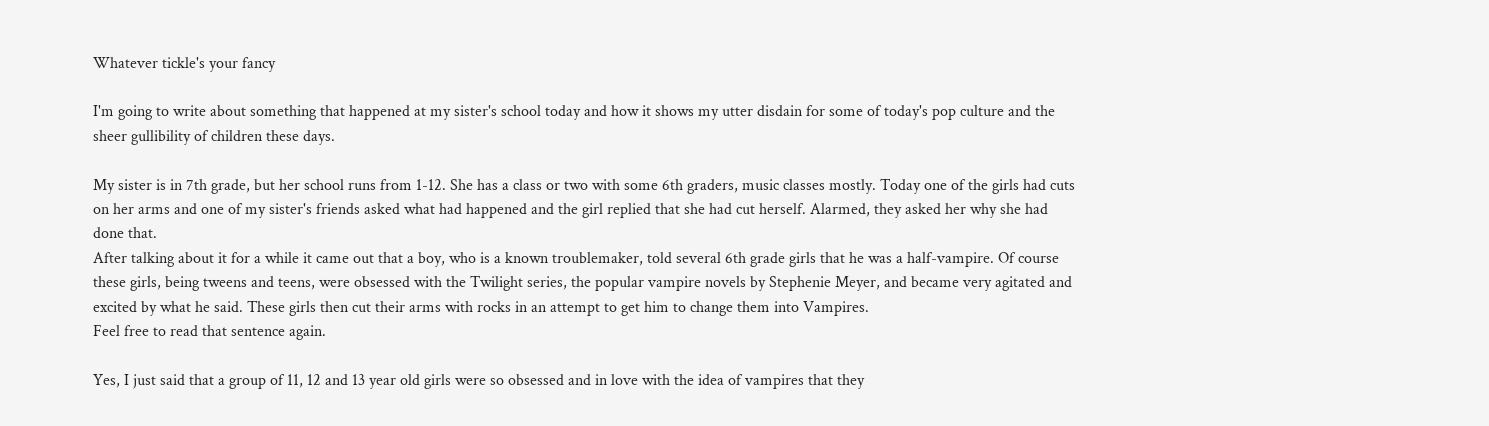Whatever tickle's your fancy

I'm going to write about something that happened at my sister's school today and how it shows my utter disdain for some of today's pop culture and the sheer gullibility of children these days.

My sister is in 7th grade, but her school runs from 1-12. She has a class or two with some 6th graders, music classes mostly. Today one of the girls had cuts on her arms and one of my sister's friends asked what had happened and the girl replied that she had cut herself. Alarmed, they asked her why she had done that.
After talking about it for a while it came out that a boy, who is a known troublemaker, told several 6th grade girls that he was a half-vampire. Of course these girls, being tweens and teens, were obsessed with the Twilight series, the popular vampire novels by Stephenie Meyer, and became very agitated and excited by what he said. These girls then cut their arms with rocks in an attempt to get him to change them into Vampires.
Feel free to read that sentence again.

Yes, I just said that a group of 11, 12 and 13 year old girls were so obsessed and in love with the idea of vampires that they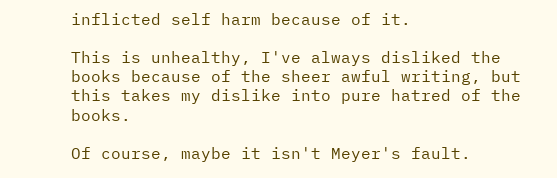inflicted self harm because of it.

This is unhealthy, I've always disliked the books because of the sheer awful writing, but this takes my dislike into pure hatred of the books.

Of course, maybe it isn't Meyer's fault.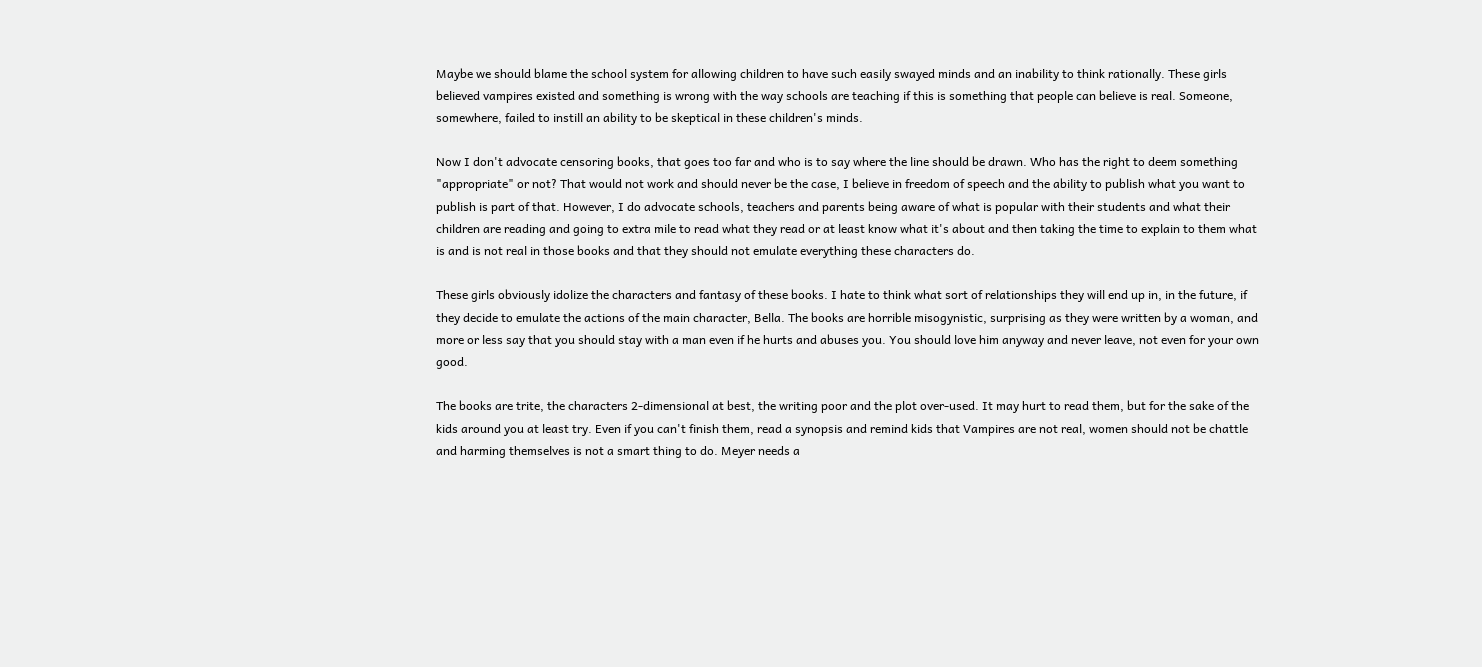Maybe we should blame the school system for allowing children to have such easily swayed minds and an inability to think rationally. These girls believed vampires existed and something is wrong with the way schools are teaching if this is something that people can believe is real. Someone, somewhere, failed to instill an ability to be skeptical in these children's minds.

Now I don't advocate censoring books, that goes too far and who is to say where the line should be drawn. Who has the right to deem something "appropriate" or not? That would not work and should never be the case, I believe in freedom of speech and the ability to publish what you want to publish is part of that. However, I do advocate schools, teachers and parents being aware of what is popular with their students and what their children are reading and going to extra mile to read what they read or at least know what it's about and then taking the time to explain to them what is and is not real in those books and that they should not emulate everything these characters do.

These girls obviously idolize the characters and fantasy of these books. I hate to think what sort of relationships they will end up in, in the future, if they decide to emulate the actions of the main character, Bella. The books are horrible misogynistic, surprising as they were written by a woman, and more or less say that you should stay with a man even if he hurts and abuses you. You should love him anyway and never leave, not even for your own good.

The books are trite, the characters 2-dimensional at best, the writing poor and the plot over-used. It may hurt to read them, but for the sake of the kids around you at least try. Even if you can't finish them, read a synopsis and remind kids that Vampires are not real, women should not be chattle and harming themselves is not a smart thing to do. Meyer needs a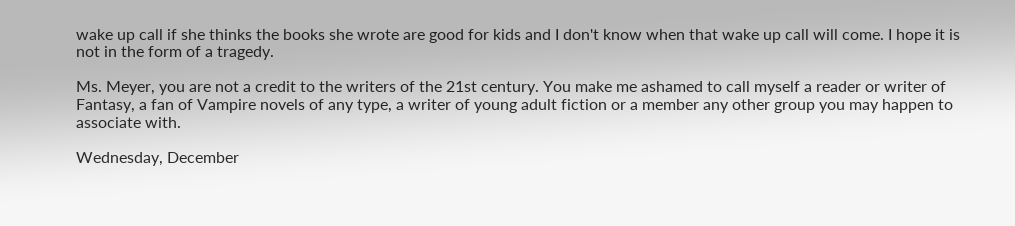wake up call if she thinks the books she wrote are good for kids and I don't know when that wake up call will come. I hope it is not in the form of a tragedy.

Ms. Meyer, you are not a credit to the writers of the 21st century. You make me ashamed to call myself a reader or writer of Fantasy, a fan of Vampire novels of any type, a writer of young adult fiction or a member any other group you may happen to associate with.

Wednesday, December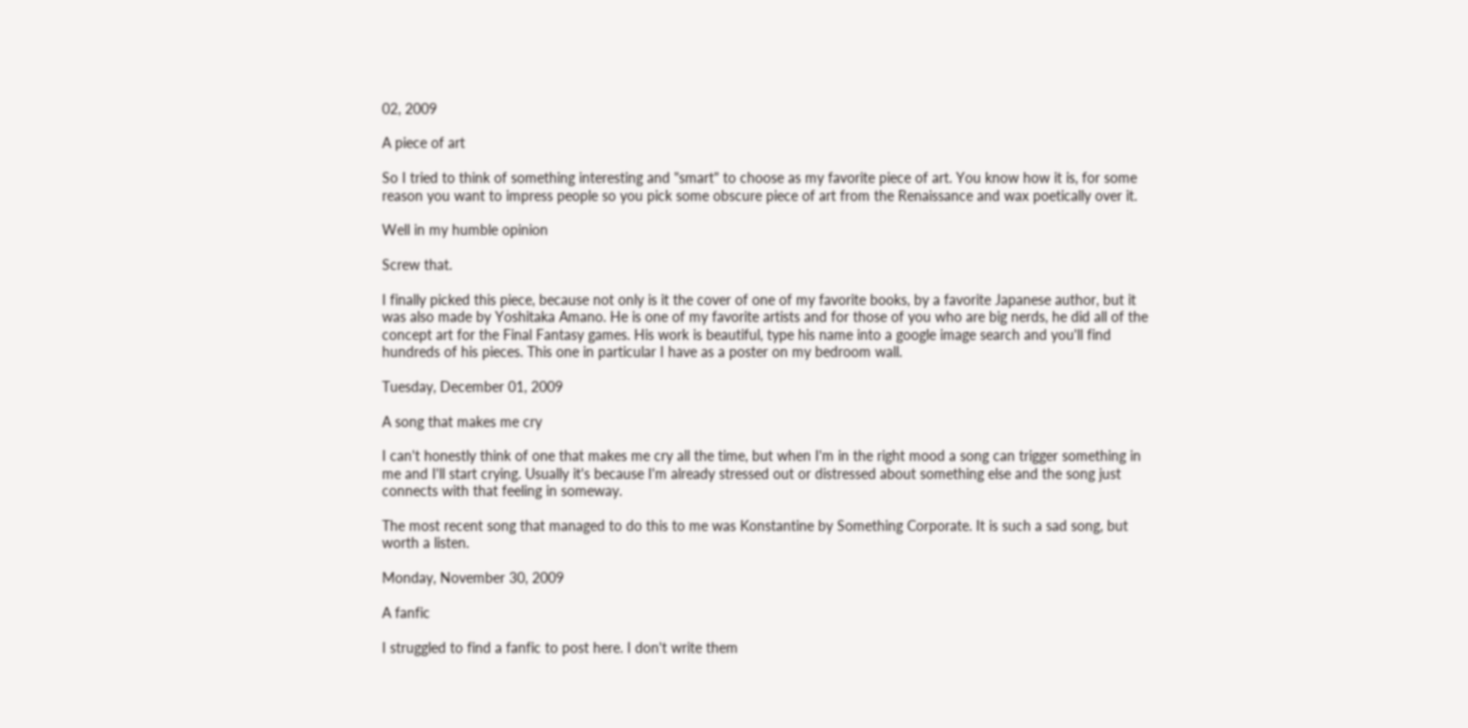02, 2009

A piece of art

So I tried to think of something interesting and "smart" to choose as my favorite piece of art. You know how it is, for some reason you want to impress people so you pick some obscure piece of art from the Renaissance and wax poetically over it.

Well in my humble opinion

Screw that.

I finally picked this piece, because not only is it the cover of one of my favorite books, by a favorite Japanese author, but it was also made by Yoshitaka Amano. He is one of my favorite artists and for those of you who are big nerds, he did all of the concept art for the Final Fantasy games. His work is beautiful, type his name into a google image search and you'll find hundreds of his pieces. This one in particular I have as a poster on my bedroom wall.

Tuesday, December 01, 2009

A song that makes me cry

I can't honestly think of one that makes me cry all the time, but when I'm in the right mood a song can trigger something in me and I'll start crying. Usually it's because I'm already stressed out or distressed about something else and the song just connects with that feeling in someway.

The most recent song that managed to do this to me was Konstantine by Something Corporate. It is such a sad song, but worth a listen.

Monday, November 30, 2009

A fanfic

I struggled to find a fanfic to post here. I don't write them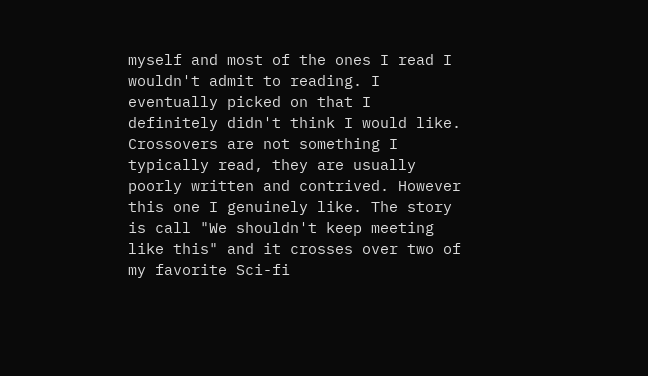myself and most of the ones I read I wouldn't admit to reading. I eventually picked on that I definitely didn't think I would like.
Crossovers are not something I typically read, they are usually poorly written and contrived. However this one I genuinely like. The story is call "We shouldn't keep meeting like this" and it crosses over two of my favorite Sci-fi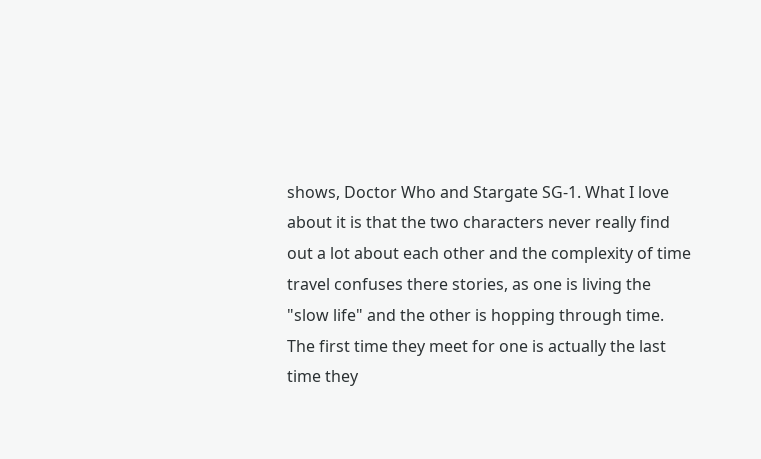shows, Doctor Who and Stargate SG-1. What I love about it is that the two characters never really find out a lot about each other and the complexity of time travel confuses there stories, as one is living the "slow life" and the other is hopping through time. The first time they meet for one is actually the last time they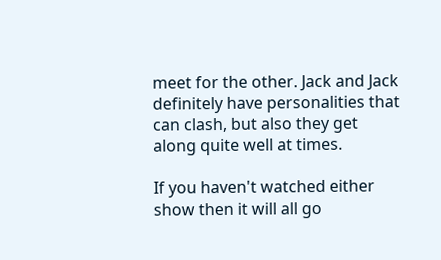meet for the other. Jack and Jack definitely have personalities that can clash, but also they get along quite well at times.

If you haven't watched either show then it will all go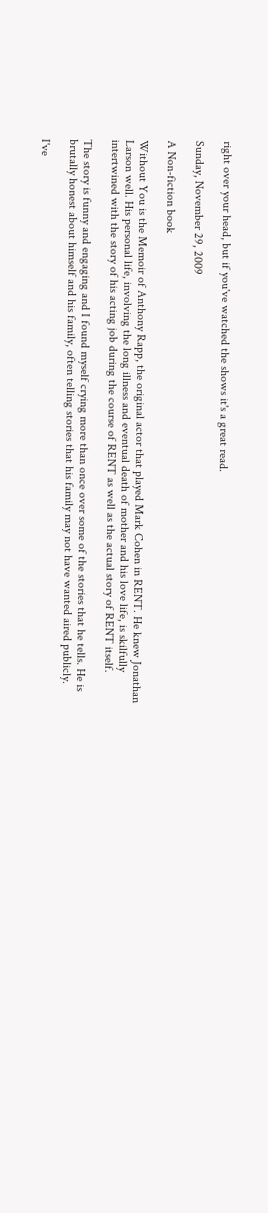right over your head, but if you've watched the shows it's a great read.

Sunday, November 29, 2009

A Non-fiction book

Without You is the Memoir of Anthony Rapp, the original actor that played Mark Cohen in RENT. He knew Jonathan Larson well. His personal life, involving the long illness and eventual death of mother and his love life, is skilfully intertwined with the story of his acting job during the course of RENT as well as the actual story of RENT itself.

The story is funny and engaging and I found myself crying more than once over some of the stories that he tells. He is brutally honest about himself and his family, often telling stories that his family may not have wanted aired publicly.

I've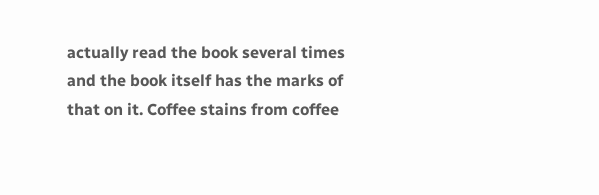actually read the book several times and the book itself has the marks of that on it. Coffee stains from coffee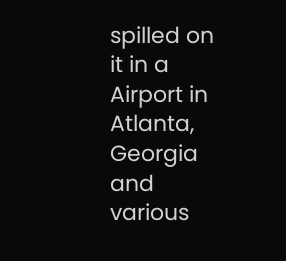spilled on it in a Airport in Atlanta, Georgia and various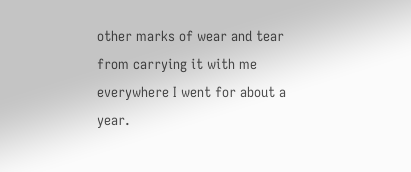other marks of wear and tear from carrying it with me everywhere I went for about a year.